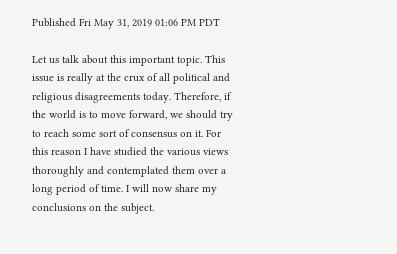Published Fri May 31, 2019 01:06 PM PDT

Let us talk about this important topic. This issue is really at the crux of all political and religious disagreements today. Therefore, if the world is to move forward, we should try to reach some sort of consensus on it. For this reason I have studied the various views thoroughly and contemplated them over a long period of time. I will now share my conclusions on the subject.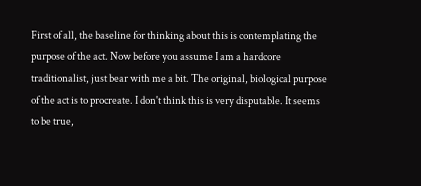First of all, the baseline for thinking about this is contemplating the purpose of the act. Now before you assume I am a hardcore traditionalist, just bear with me a bit. The original, biological purpose of the act is to procreate. I don't think this is very disputable. It seems to be true,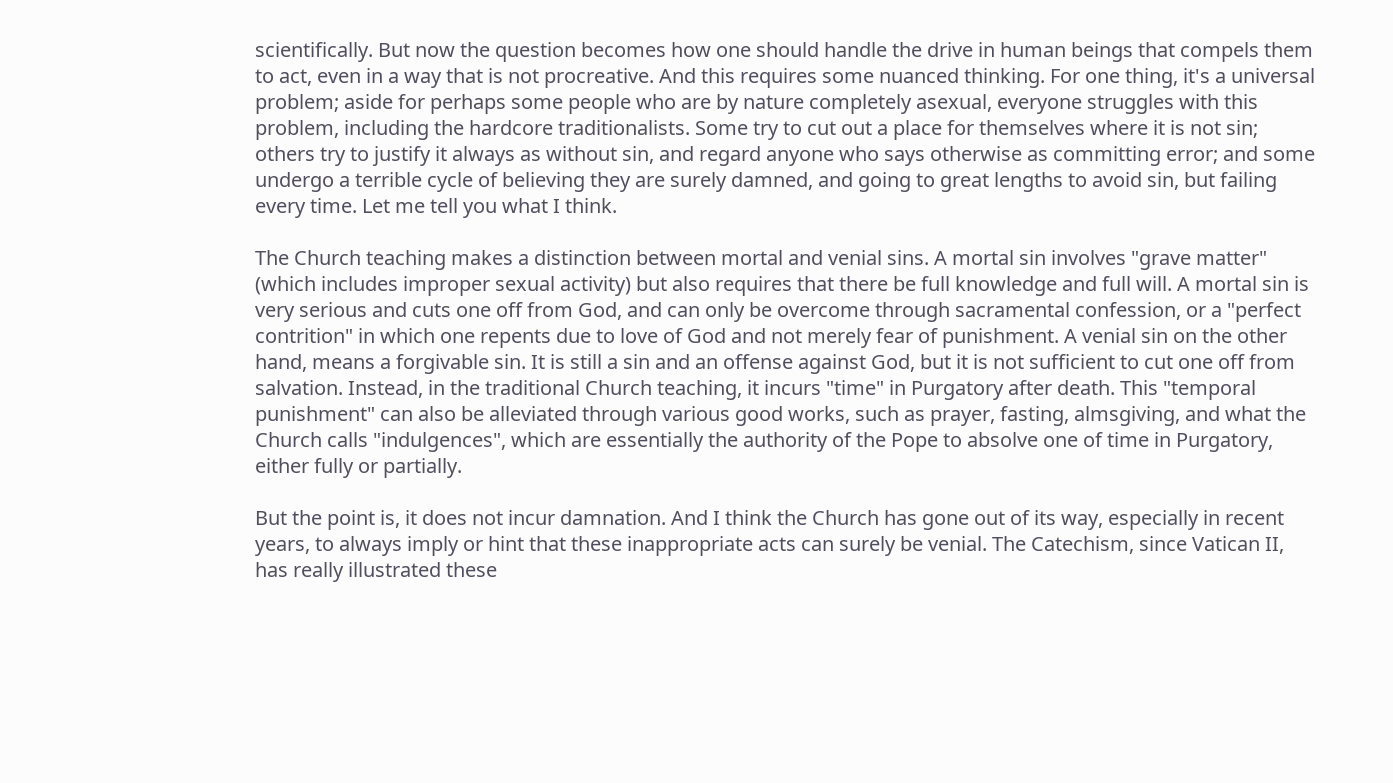scientifically. But now the question becomes how one should handle the drive in human beings that compels them to act, even in a way that is not procreative. And this requires some nuanced thinking. For one thing, it's a universal problem; aside for perhaps some people who are by nature completely asexual, everyone struggles with this problem, including the hardcore traditionalists. Some try to cut out a place for themselves where it is not sin; others try to justify it always as without sin, and regard anyone who says otherwise as committing error; and some undergo a terrible cycle of believing they are surely damned, and going to great lengths to avoid sin, but failing every time. Let me tell you what I think.

The Church teaching makes a distinction between mortal and venial sins. A mortal sin involves "grave matter" (which includes improper sexual activity) but also requires that there be full knowledge and full will. A mortal sin is very serious and cuts one off from God, and can only be overcome through sacramental confession, or a "perfect contrition" in which one repents due to love of God and not merely fear of punishment. A venial sin on the other hand, means a forgivable sin. It is still a sin and an offense against God, but it is not sufficient to cut one off from salvation. Instead, in the traditional Church teaching, it incurs "time" in Purgatory after death. This "temporal punishment" can also be alleviated through various good works, such as prayer, fasting, almsgiving, and what the Church calls "indulgences", which are essentially the authority of the Pope to absolve one of time in Purgatory, either fully or partially.

But the point is, it does not incur damnation. And I think the Church has gone out of its way, especially in recent years, to always imply or hint that these inappropriate acts can surely be venial. The Catechism, since Vatican II, has really illustrated these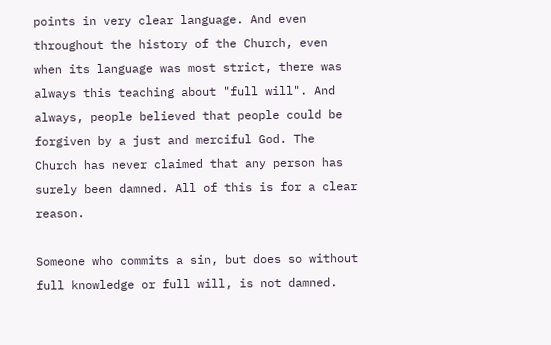points in very clear language. And even throughout the history of the Church, even when its language was most strict, there was always this teaching about "full will". And always, people believed that people could be forgiven by a just and merciful God. The Church has never claimed that any person has surely been damned. All of this is for a clear reason.

Someone who commits a sin, but does so without full knowledge or full will, is not damned.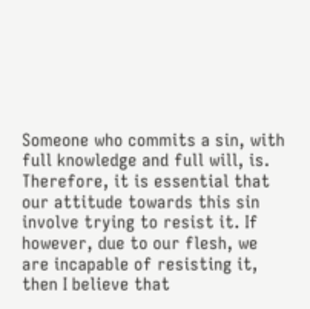Someone who commits a sin, with full knowledge and full will, is. Therefore, it is essential that our attitude towards this sin involve trying to resist it. If however, due to our flesh, we are incapable of resisting it, then I believe that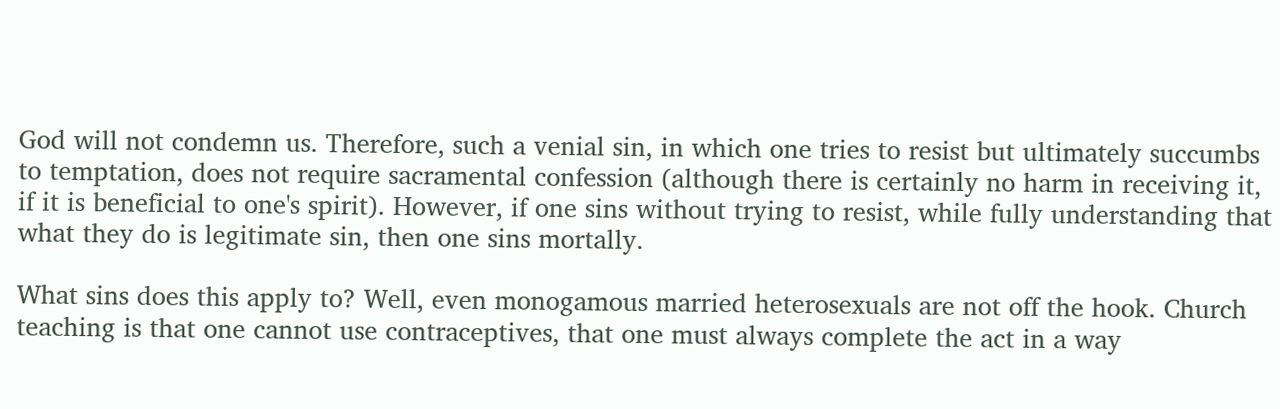God will not condemn us. Therefore, such a venial sin, in which one tries to resist but ultimately succumbs to temptation, does not require sacramental confession (although there is certainly no harm in receiving it, if it is beneficial to one's spirit). However, if one sins without trying to resist, while fully understanding that what they do is legitimate sin, then one sins mortally.

What sins does this apply to? Well, even monogamous married heterosexuals are not off the hook. Church teaching is that one cannot use contraceptives, that one must always complete the act in a way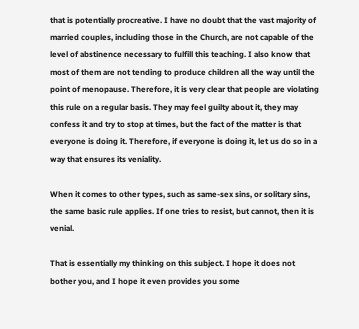that is potentially procreative. I have no doubt that the vast majority of married couples, including those in the Church, are not capable of the level of abstinence necessary to fulfill this teaching. I also know that most of them are not tending to produce children all the way until the point of menopause. Therefore, it is very clear that people are violating this rule on a regular basis. They may feel guilty about it, they may confess it and try to stop at times, but the fact of the matter is that everyone is doing it. Therefore, if everyone is doing it, let us do so in a way that ensures its veniality.

When it comes to other types, such as same-sex sins, or solitary sins, the same basic rule applies. If one tries to resist, but cannot, then it is venial.

That is essentially my thinking on this subject. I hope it does not bother you, and I hope it even provides you some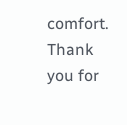comfort. Thank you for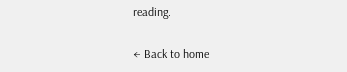reading.

← Back to home